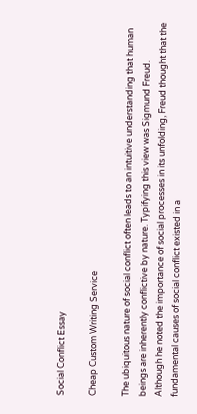Social Conflict Essay

Cheap Custom Writing Service

The ubiquitous nature of social conflict often leads to an intuitive understanding that human beings are inherently conflictive by nature. Typifying this view was Sigmund Freud. Although he noted the importance of social processes in its unfolding, Freud thought that the fundamental causes of social conflict existed in a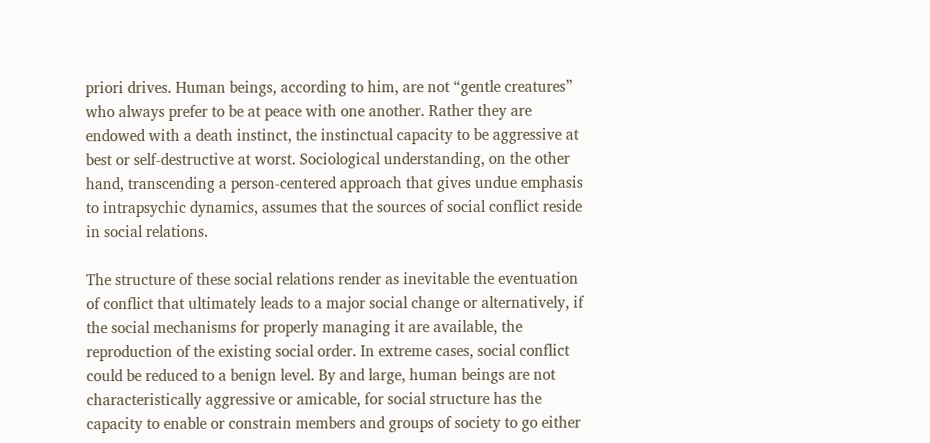priori drives. Human beings, according to him, are not “gentle creatures” who always prefer to be at peace with one another. Rather they are endowed with a death instinct, the instinctual capacity to be aggressive at best or self-destructive at worst. Sociological understanding, on the other hand, transcending a person-centered approach that gives undue emphasis to intrapsychic dynamics, assumes that the sources of social conflict reside in social relations.

The structure of these social relations render as inevitable the eventuation of conflict that ultimately leads to a major social change or alternatively, if the social mechanisms for properly managing it are available, the reproduction of the existing social order. In extreme cases, social conflict could be reduced to a benign level. By and large, human beings are not characteristically aggressive or amicable, for social structure has the capacity to enable or constrain members and groups of society to go either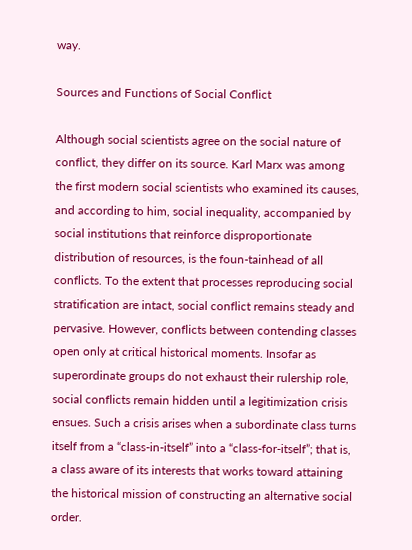way.

Sources and Functions of Social Conflict

Although social scientists agree on the social nature of conflict, they differ on its source. Karl Marx was among the first modern social scientists who examined its causes, and according to him, social inequality, accompanied by social institutions that reinforce disproportionate distribution of resources, is the foun-tainhead of all conflicts. To the extent that processes reproducing social stratification are intact, social conflict remains steady and pervasive. However, conflicts between contending classes open only at critical historical moments. Insofar as superordinate groups do not exhaust their rulership role, social conflicts remain hidden until a legitimization crisis ensues. Such a crisis arises when a subordinate class turns itself from a “class-in-itself” into a “class-for-itself”; that is, a class aware of its interests that works toward attaining the historical mission of constructing an alternative social order.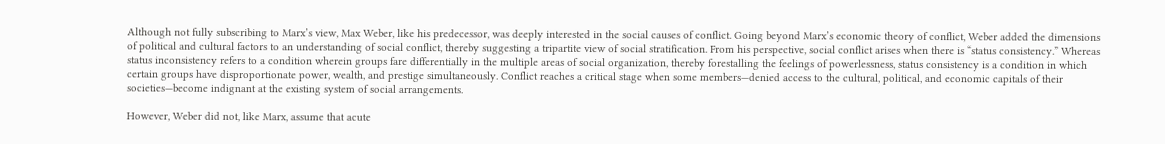Although not fully subscribing to Marx’s view, Max Weber, like his predecessor, was deeply interested in the social causes of conflict. Going beyond Marx’s economic theory of conflict, Weber added the dimensions of political and cultural factors to an understanding of social conflict, thereby suggesting a tripartite view of social stratification. From his perspective, social conflict arises when there is “status consistency.” Whereas status inconsistency refers to a condition wherein groups fare differentially in the multiple areas of social organization, thereby forestalling the feelings of powerlessness, status consistency is a condition in which certain groups have disproportionate power, wealth, and prestige simultaneously. Conflict reaches a critical stage when some members—denied access to the cultural, political, and economic capitals of their societies—become indignant at the existing system of social arrangements.

However, Weber did not, like Marx, assume that acute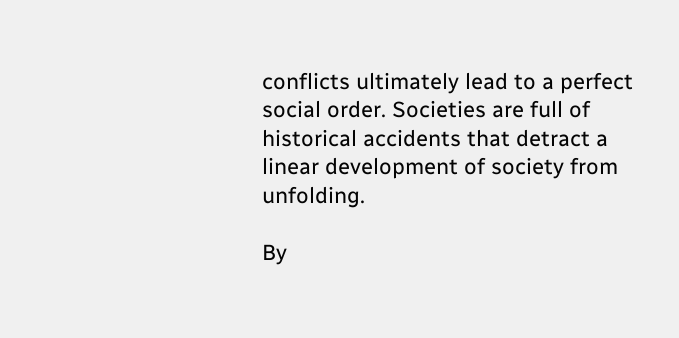conflicts ultimately lead to a perfect social order. Societies are full of historical accidents that detract a linear development of society from unfolding.

By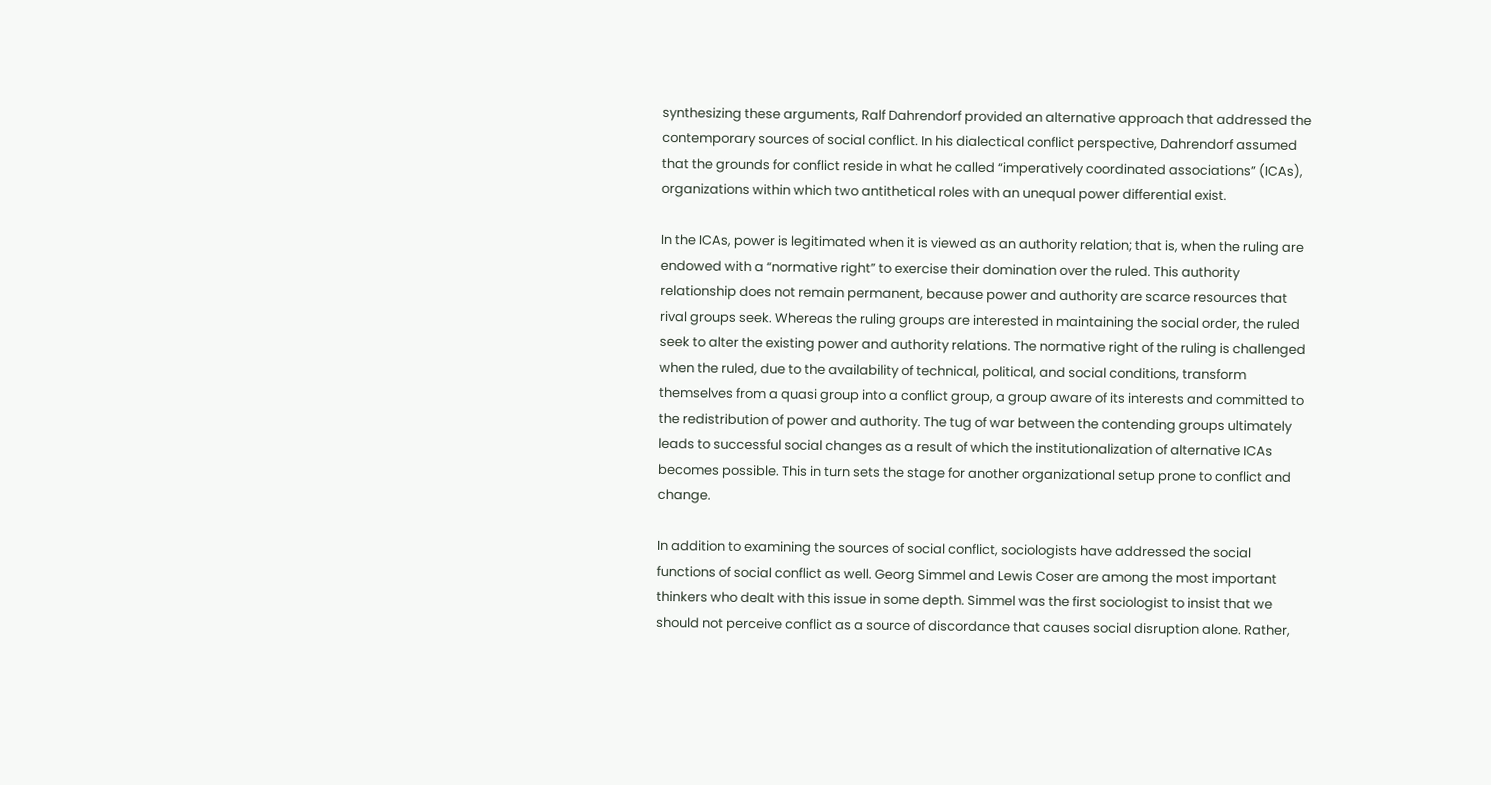synthesizing these arguments, Ralf Dahrendorf provided an alternative approach that addressed the contemporary sources of social conflict. In his dialectical conflict perspective, Dahrendorf assumed that the grounds for conflict reside in what he called “imperatively coordinated associations” (ICAs), organizations within which two antithetical roles with an unequal power differential exist.

In the ICAs, power is legitimated when it is viewed as an authority relation; that is, when the ruling are endowed with a “normative right” to exercise their domination over the ruled. This authority relationship does not remain permanent, because power and authority are scarce resources that rival groups seek. Whereas the ruling groups are interested in maintaining the social order, the ruled seek to alter the existing power and authority relations. The normative right of the ruling is challenged when the ruled, due to the availability of technical, political, and social conditions, transform themselves from a quasi group into a conflict group, a group aware of its interests and committed to the redistribution of power and authority. The tug of war between the contending groups ultimately leads to successful social changes as a result of which the institutionalization of alternative ICAs becomes possible. This in turn sets the stage for another organizational setup prone to conflict and change.

In addition to examining the sources of social conflict, sociologists have addressed the social functions of social conflict as well. Georg Simmel and Lewis Coser are among the most important thinkers who dealt with this issue in some depth. Simmel was the first sociologist to insist that we should not perceive conflict as a source of discordance that causes social disruption alone. Rather,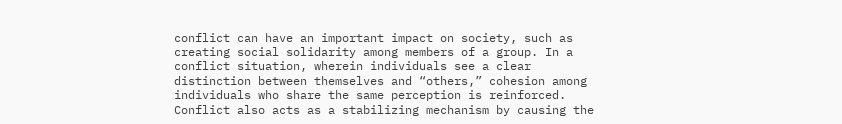conflict can have an important impact on society, such as creating social solidarity among members of a group. In a conflict situation, wherein individuals see a clear distinction between themselves and “others,” cohesion among individuals who share the same perception is reinforced. Conflict also acts as a stabilizing mechanism by causing the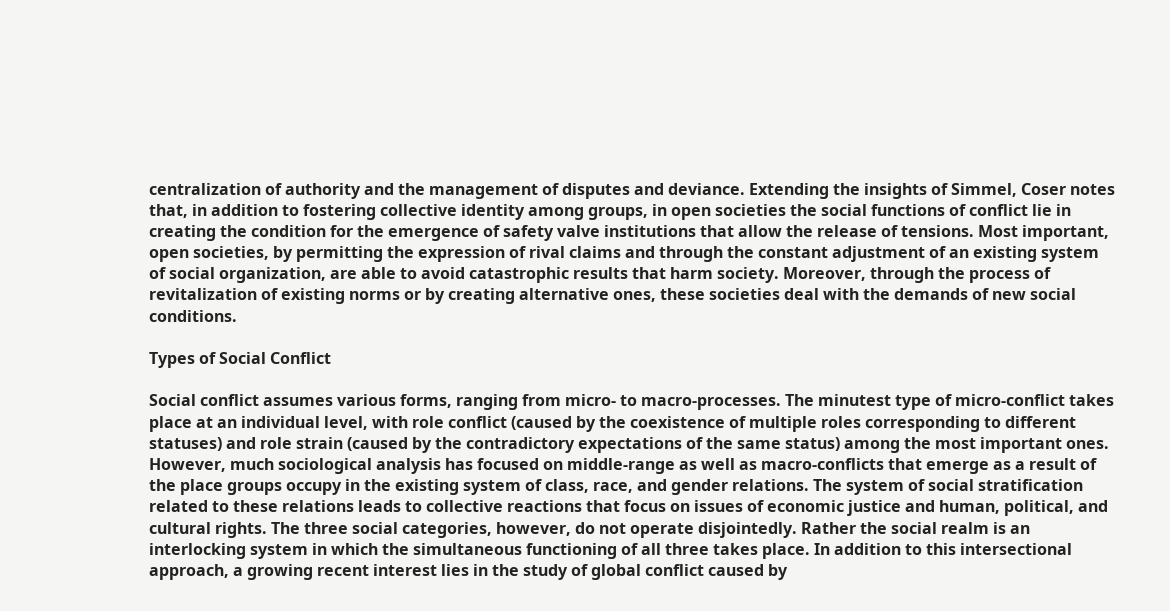centralization of authority and the management of disputes and deviance. Extending the insights of Simmel, Coser notes that, in addition to fostering collective identity among groups, in open societies the social functions of conflict lie in creating the condition for the emergence of safety valve institutions that allow the release of tensions. Most important, open societies, by permitting the expression of rival claims and through the constant adjustment of an existing system of social organization, are able to avoid catastrophic results that harm society. Moreover, through the process of revitalization of existing norms or by creating alternative ones, these societies deal with the demands of new social conditions.

Types of Social Conflict

Social conflict assumes various forms, ranging from micro- to macro-processes. The minutest type of micro-conflict takes place at an individual level, with role conflict (caused by the coexistence of multiple roles corresponding to different statuses) and role strain (caused by the contradictory expectations of the same status) among the most important ones. However, much sociological analysis has focused on middle-range as well as macro-conflicts that emerge as a result of the place groups occupy in the existing system of class, race, and gender relations. The system of social stratification related to these relations leads to collective reactions that focus on issues of economic justice and human, political, and cultural rights. The three social categories, however, do not operate disjointedly. Rather the social realm is an interlocking system in which the simultaneous functioning of all three takes place. In addition to this intersectional approach, a growing recent interest lies in the study of global conflict caused by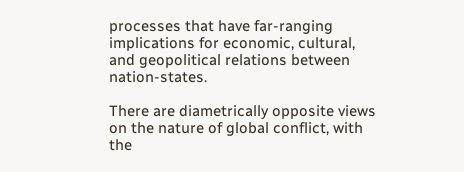processes that have far-ranging implications for economic, cultural, and geopolitical relations between nation-states.

There are diametrically opposite views on the nature of global conflict, with the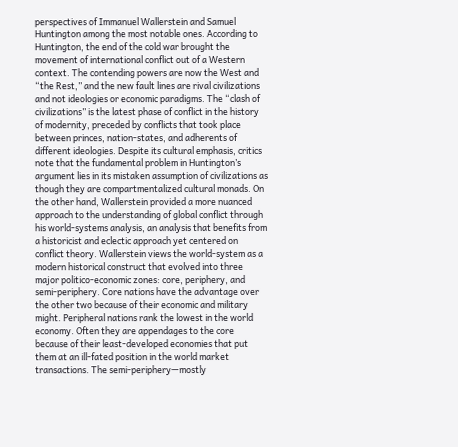perspectives of Immanuel Wallerstein and Samuel Huntington among the most notable ones. According to Huntington, the end of the cold war brought the movement of international conflict out of a Western context. The contending powers are now the West and “the Rest,” and the new fault lines are rival civilizations and not ideologies or economic paradigms. The “clash of civilizations” is the latest phase of conflict in the history of modernity, preceded by conflicts that took place between princes, nation-states, and adherents of different ideologies. Despite its cultural emphasis, critics note that the fundamental problem in Huntington’s argument lies in its mistaken assumption of civilizations as though they are compartmentalized cultural monads. On the other hand, Wallerstein provided a more nuanced approach to the understanding of global conflict through his world-systems analysis, an analysis that benefits from a historicist and eclectic approach yet centered on conflict theory. Wallerstein views the world-system as a modern historical construct that evolved into three major politico-economic zones: core, periphery, and semi-periphery. Core nations have the advantage over the other two because of their economic and military might. Peripheral nations rank the lowest in the world economy. Often they are appendages to the core because of their least-developed economies that put them at an ill-fated position in the world market transactions. The semi-periphery—mostly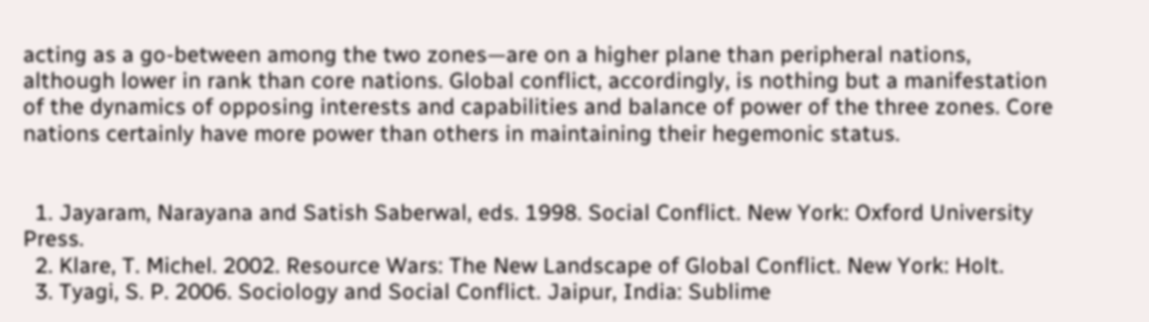acting as a go-between among the two zones—are on a higher plane than peripheral nations, although lower in rank than core nations. Global conflict, accordingly, is nothing but a manifestation of the dynamics of opposing interests and capabilities and balance of power of the three zones. Core nations certainly have more power than others in maintaining their hegemonic status.


  1. Jayaram, Narayana and Satish Saberwal, eds. 1998. Social Conflict. New York: Oxford University Press.
  2. Klare, T. Michel. 2002. Resource Wars: The New Landscape of Global Conflict. New York: Holt.
  3. Tyagi, S. P. 2006. Sociology and Social Conflict. Jaipur, India: Sublime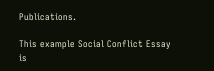Publications.

This example Social Conflict Essay is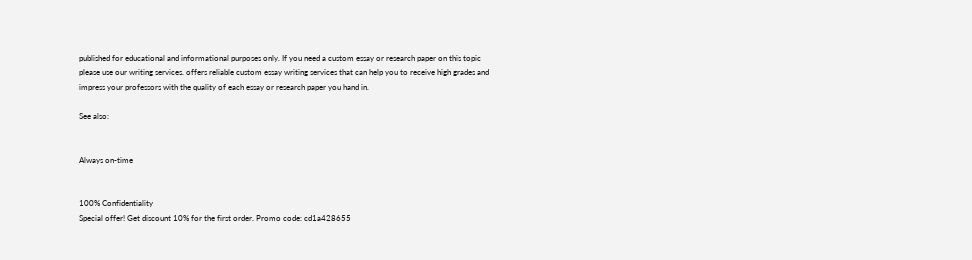published for educational and informational purposes only. If you need a custom essay or research paper on this topic please use our writing services. offers reliable custom essay writing services that can help you to receive high grades and impress your professors with the quality of each essay or research paper you hand in.

See also:


Always on-time


100% Confidentiality
Special offer! Get discount 10% for the first order. Promo code: cd1a428655